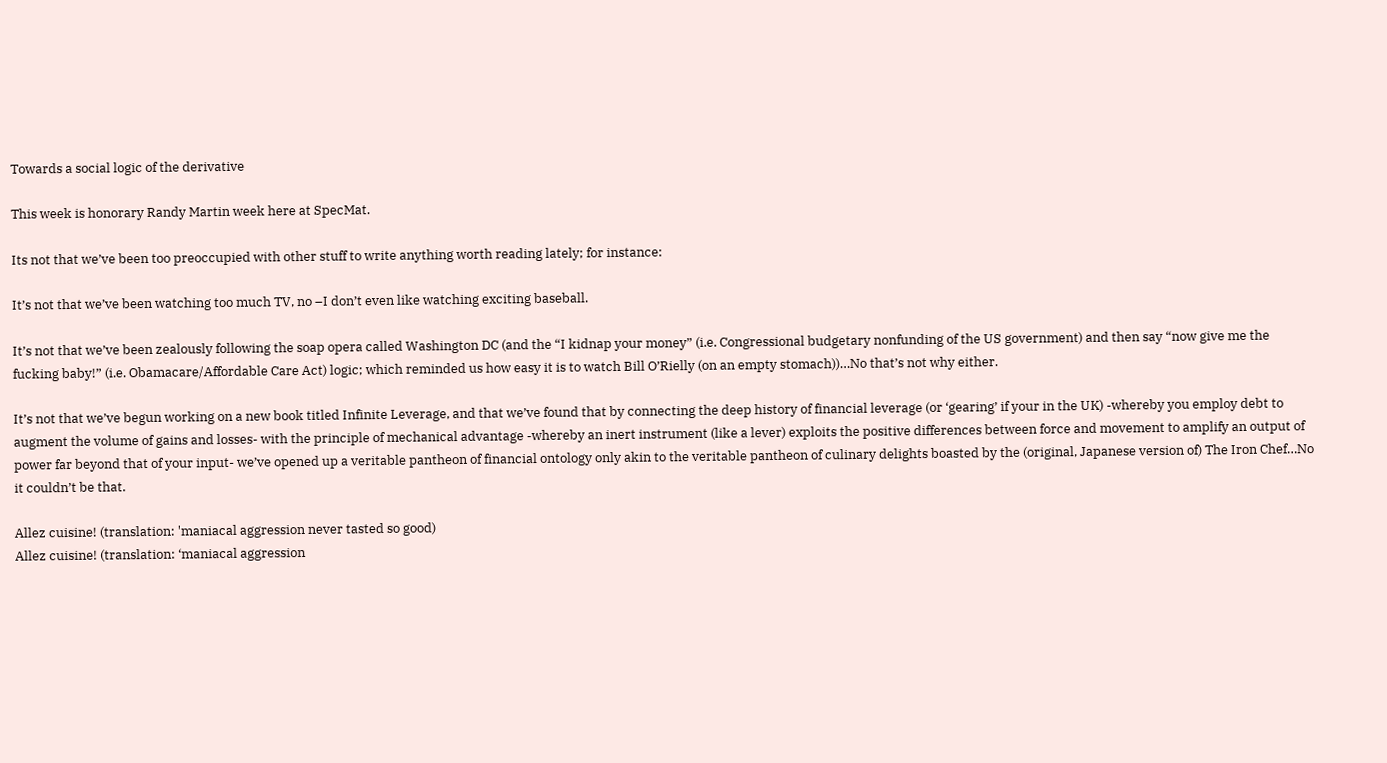Towards a social logic of the derivative

This week is honorary Randy Martin week here at SpecMat.

Its not that we’ve been too preoccupied with other stuff to write anything worth reading lately; for instance:

It’s not that we’ve been watching too much TV, no –I don’t even like watching exciting baseball.

It’s not that we’ve been zealously following the soap opera called Washington DC (and the “I kidnap your money” (i.e. Congressional budgetary nonfunding of the US government) and then say “now give me the fucking baby!” (i.e. Obamacare/Affordable Care Act) logic; which reminded us how easy it is to watch Bill O’Rielly (on an empty stomach))…No that’s not why either.

It’s not that we’ve begun working on a new book titled Infinite Leverage, and that we’ve found that by connecting the deep history of financial leverage (or ‘gearing’ if your in the UK) -whereby you employ debt to augment the volume of gains and losses- with the principle of mechanical advantage -whereby an inert instrument (like a lever) exploits the positive differences between force and movement to amplify an output of power far beyond that of your input- we’ve opened up a veritable pantheon of financial ontology only akin to the veritable pantheon of culinary delights boasted by the (original, Japanese version of) The Iron Chef…No it couldn’t be that.

Allez cuisine! (translation: 'maniacal aggression never tasted so good)
Allez cuisine! (translation: ‘maniacal aggression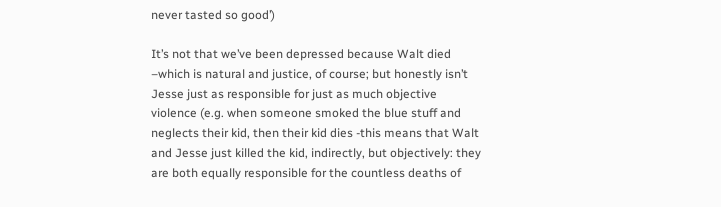never tasted so good’)

It’s not that we’ve been depressed because Walt died –which is natural and justice, of course; but honestly isn’t Jesse just as responsible for just as much objective violence (e.g. when someone smoked the blue stuff and neglects their kid, then their kid dies -this means that Walt and Jesse just killed the kid, indirectly, but objectively: they are both equally responsible for the countless deaths of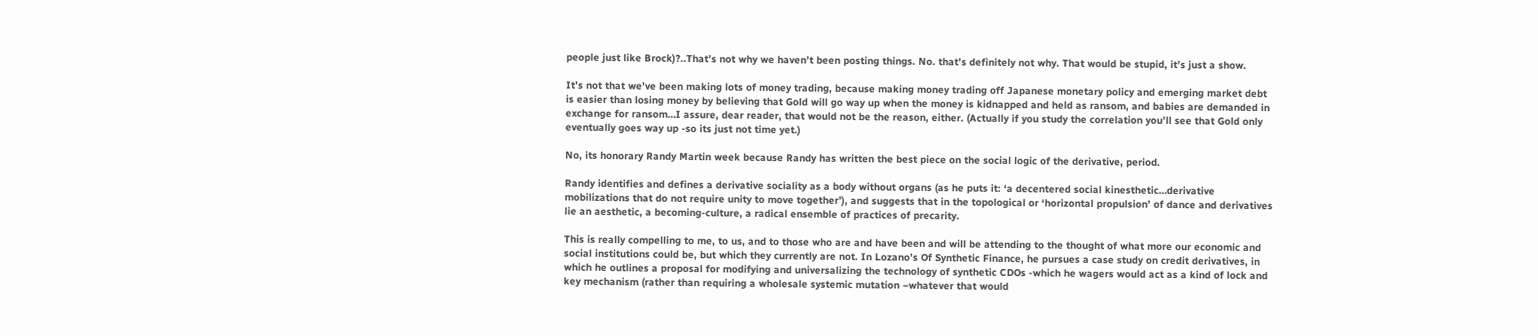people just like Brock)?..That’s not why we haven’t been posting things. No. that’s definitely not why. That would be stupid, it’s just a show.

It’s not that we’ve been making lots of money trading, because making money trading off Japanese monetary policy and emerging market debt is easier than losing money by believing that Gold will go way up when the money is kidnapped and held as ransom, and babies are demanded in exchange for ransom…I assure, dear reader, that would not be the reason, either. (Actually if you study the correlation you’ll see that Gold only eventually goes way up -so its just not time yet.)

No, its honorary Randy Martin week because Randy has written the best piece on the social logic of the derivative, period.

Randy identifies and defines a derivative sociality as a body without organs (as he puts it: ‘a decentered social kinesthetic…derivative mobilizations that do not require unity to move together’), and suggests that in the topological or ‘horizontal propulsion’ of dance and derivatives lie an aesthetic, a becoming-culture, a radical ensemble of practices of precarity.

This is really compelling to me, to us, and to those who are and have been and will be attending to the thought of what more our economic and social institutions could be, but which they currently are not. In Lozano’s Of Synthetic Finance, he pursues a case study on credit derivatives, in which he outlines a proposal for modifying and universalizing the technology of synthetic CDOs -which he wagers would act as a kind of lock and key mechanism (rather than requiring a wholesale systemic mutation –whatever that would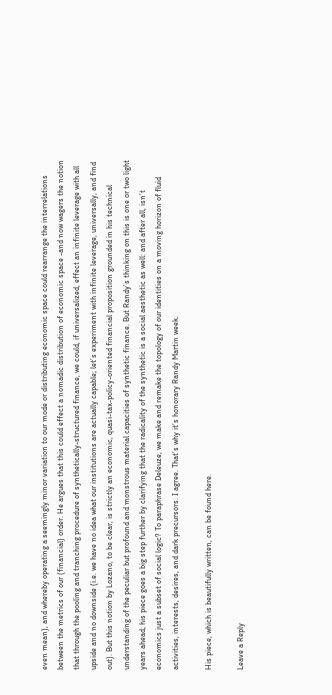even mean), and whereby operating a seemingly minor variation to our mode or distributing economic space could rearrange the interrelations between the metrics of our (financial) order. He argues that this could effect a nomadic distribution of economic space -and now wagers the notion that through the pooling and tranching procedure of synthetically-structured finance, we could, if universalized, effect an infinite leverage with all upside and no downside (i.e. we have no idea what our institutions are actually capable; let’s experiment with infinite leverage, universally, and find out). But this notion by Lozano, to be clear, is strictly an economic, quasi-tax-policy-oriented financial proposition grounded in his technical understanding of the peculiar but profound and monstrous material capacities of synthetic finance. But Randy’s thinking on this is one or two light years ahead; his piece goes a big step further by clarifying that the radicality of the synthetic is a social aesthetic as well: and after all, isn’t economics just a subset of social logic? To paraphrase Deleuze, we make and remake the topology of our identities on a moving horizon of fluid activities, interests, desires, and dark precursors. I agree. That’s why it’s honorary Randy Martin week.

His piece, which is beautifully written, can be found here.

Leave a Reply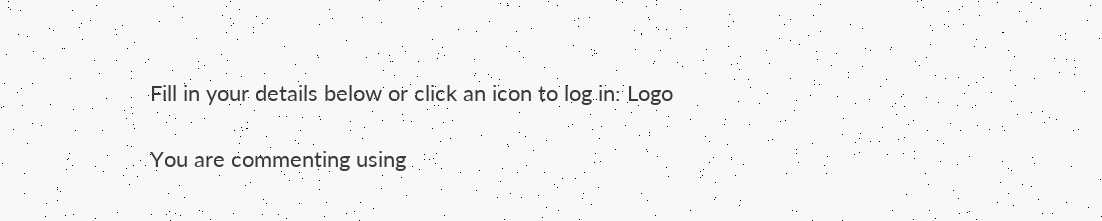Fill in your details below or click an icon to log in: Logo

You are commenting using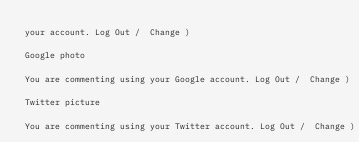your account. Log Out /  Change )

Google photo

You are commenting using your Google account. Log Out /  Change )

Twitter picture

You are commenting using your Twitter account. Log Out /  Change )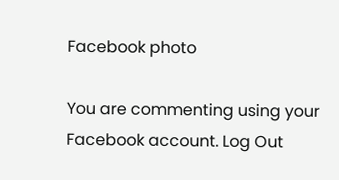Facebook photo

You are commenting using your Facebook account. Log Out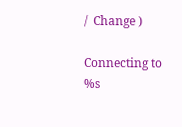/  Change )

Connecting to %s